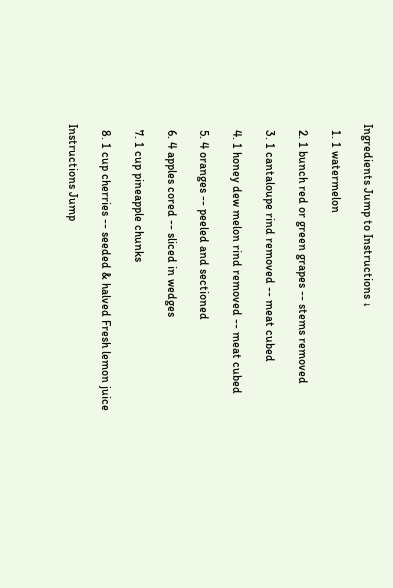Ingredients Jump to Instructions ↓

  1. 1 watermelon

  2. 1 bunch red or green grapes -- stems removed

  3. 1 cantaloupe rind removed -- meat cubed

  4. 1 honey dew melon rind removed -- meat cubed

  5. 4 oranges -- peeled and sectioned

  6. 4 apples cored -- sliced in wedges

  7. 1 cup pineapple chunks

  8. 1 cup cherries -- seeded & halved Fresh lemon juice

Instructions Jump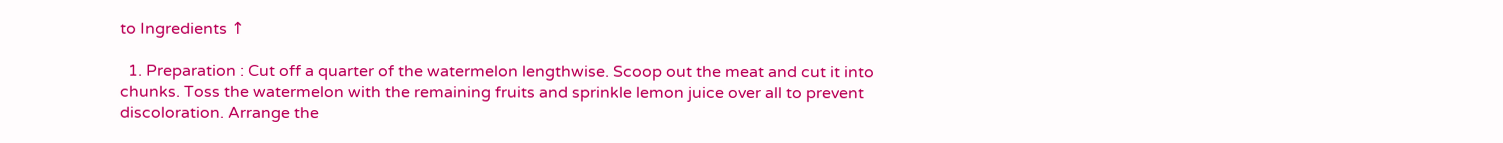to Ingredients ↑

  1. Preparation : Cut off a quarter of the watermelon lengthwise. Scoop out the meat and cut it into chunks. Toss the watermelon with the remaining fruits and sprinkle lemon juice over all to prevent discoloration. Arrange the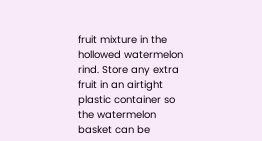fruit mixture in the hollowed watermelon rind. Store any extra fruit in an airtight plastic container so the watermelon basket can be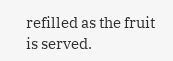refilled as the fruit is served.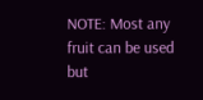NOTE: Most any fruit can be used but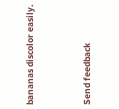bananas discolor easily.


Send feedback